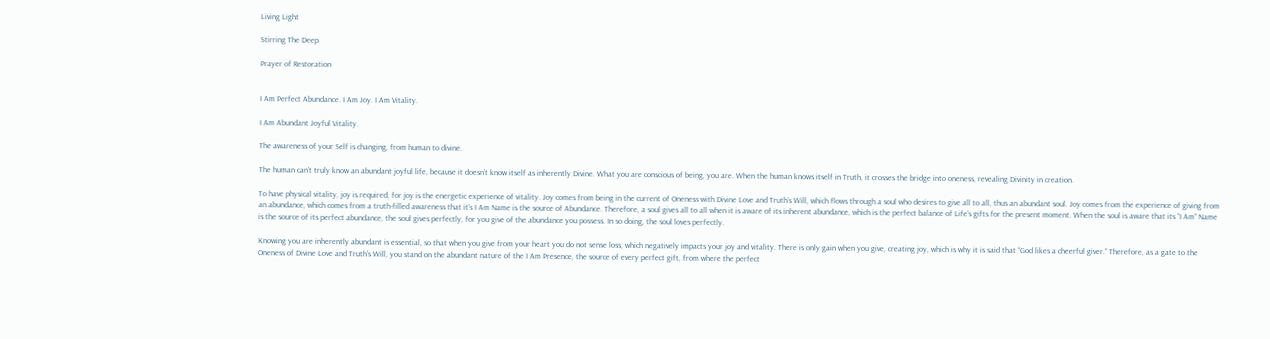Living Light

Stirring The Deep

Prayer of Restoration


I Am Perfect Abundance. I Am Joy. I Am Vitality.

I Am Abundant Joyful Vitality.

The awareness of your Self is changing, from human to divine.

The human can’t truly know an abundant joyful life, because it doesn’t know itself as inherently Divine. What you are conscious of being, you are. When the human knows itself in Truth, it crosses the bridge into oneness, revealing Divinity in creation.

To have physical vitality, joy is required, for joy is the energetic experience of vitality. Joy comes from being in the current of Oneness with Divine Love and Truth’s Will, which flows through a soul who desires to give all to all, thus an abundant soul. Joy comes from the experience of giving from an abundance, which comes from a truth-filled awareness that it’s I Am Name is the source of Abundance. Therefore, a soul gives all to all when it is aware of its inherent abundance, which is the perfect balance of Life’s gifts for the present moment. When the soul is aware that its “I Am” Name is the source of its perfect abundance, the soul gives perfectly, for you give of the abundance you possess. In so doing, the soul loves perfectly.

Knowing you are inherently abundant is essential, so that when you give from your heart you do not sense loss, which negatively impacts your joy and vitality. There is only gain when you give, creating joy, which is why it is said that “God likes a cheerful giver.” Therefore, as a gate to the Oneness of Divine Love and Truth’s Will, you stand on the abundant nature of the I Am Presence, the source of every perfect gift, from where the perfect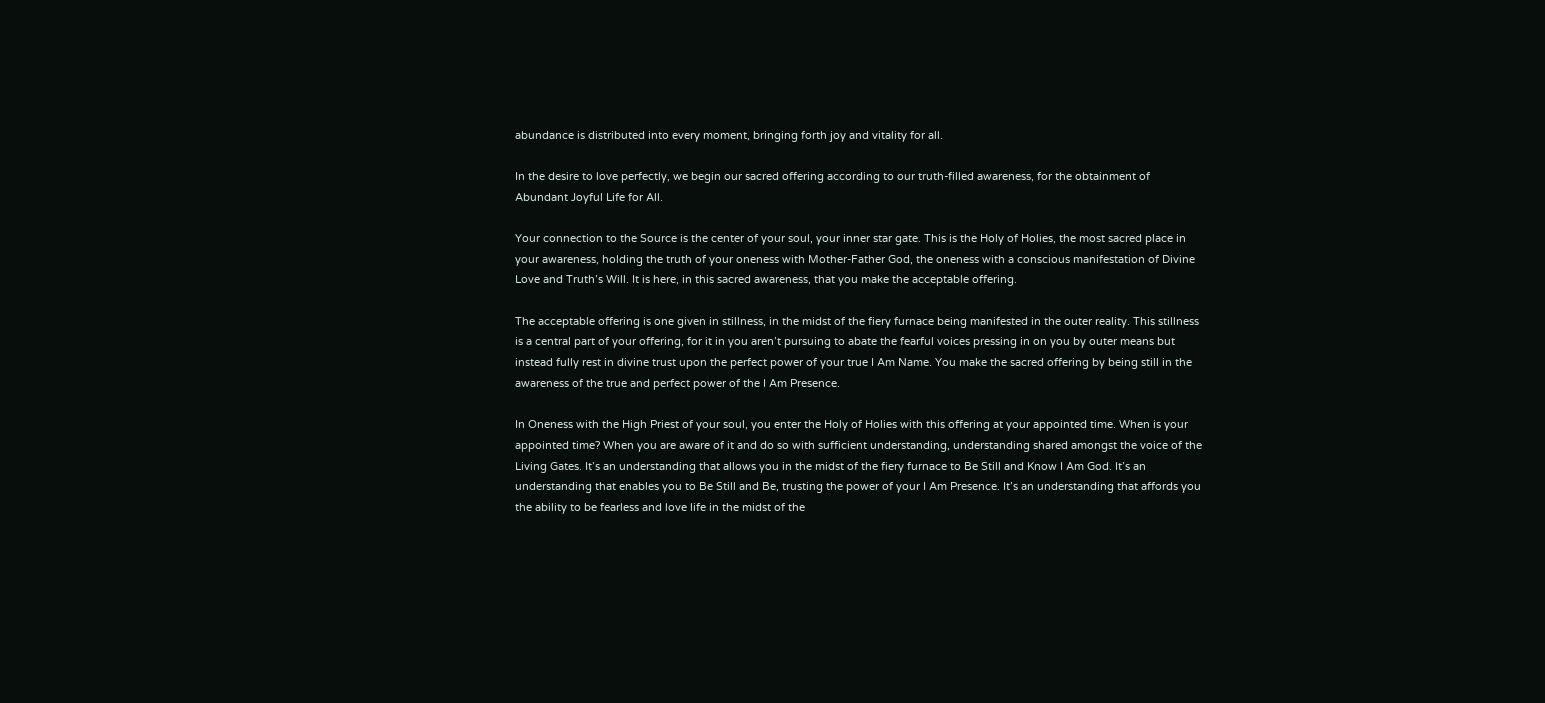abundance is distributed into every moment, bringing forth joy and vitality for all.

In the desire to love perfectly, we begin our sacred offering according to our truth-filled awareness, for the obtainment of Abundant Joyful Life for All.

Your connection to the Source is the center of your soul, your inner star gate. This is the Holy of Holies, the most sacred place in your awareness, holding the truth of your oneness with Mother-Father God, the oneness with a conscious manifestation of Divine Love and Truth’s Will. It is here, in this sacred awareness, that you make the acceptable offering.

The acceptable offering is one given in stillness, in the midst of the fiery furnace being manifested in the outer reality. This stillness is a central part of your offering, for it in you aren’t pursuing to abate the fearful voices pressing in on you by outer means but instead fully rest in divine trust upon the perfect power of your true I Am Name. You make the sacred offering by being still in the awareness of the true and perfect power of the I Am Presence.

In Oneness with the High Priest of your soul, you enter the Holy of Holies with this offering at your appointed time. When is your appointed time? When you are aware of it and do so with sufficient understanding, understanding shared amongst the voice of the Living Gates. It’s an understanding that allows you in the midst of the fiery furnace to Be Still and Know I Am God. It’s an understanding that enables you to Be Still and Be, trusting the power of your I Am Presence. It’s an understanding that affords you the ability to be fearless and love life in the midst of the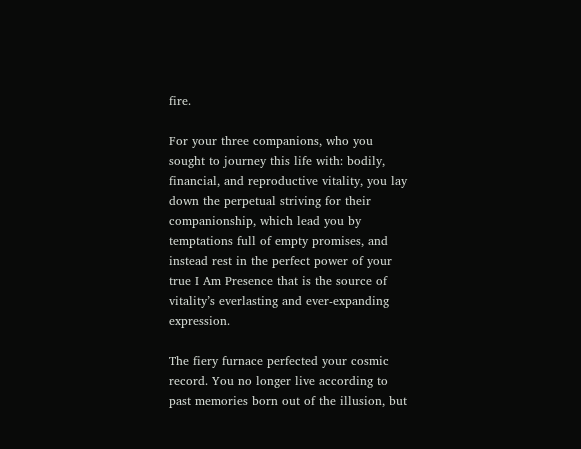fire.

For your three companions, who you sought to journey this life with: bodily, financial, and reproductive vitality, you lay down the perpetual striving for their companionship, which lead you by temptations full of empty promises, and instead rest in the perfect power of your true I Am Presence that is the source of vitality’s everlasting and ever-expanding expression.

The fiery furnace perfected your cosmic record. You no longer live according to past memories born out of the illusion, but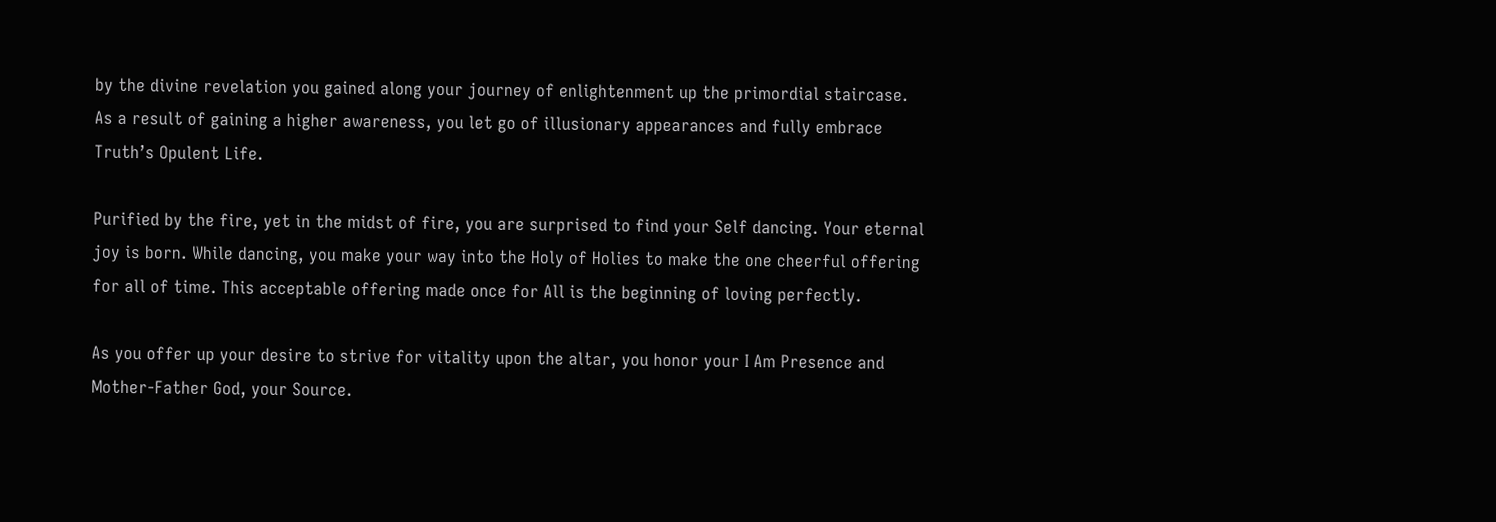by the divine revelation you gained along your journey of enlightenment up the primordial staircase. As a result of gaining a higher awareness, you let go of illusionary appearances and fully embrace Truth’s Opulent Life.

Purified by the fire, yet in the midst of fire, you are surprised to find your Self dancing. Your eternal joy is born. While dancing, you make your way into the Holy of Holies to make the one cheerful offering for all of time. This acceptable offering made once for All is the beginning of loving perfectly.

As you offer up your desire to strive for vitality upon the altar, you honor your I Am Presence and Mother-Father God, your Source.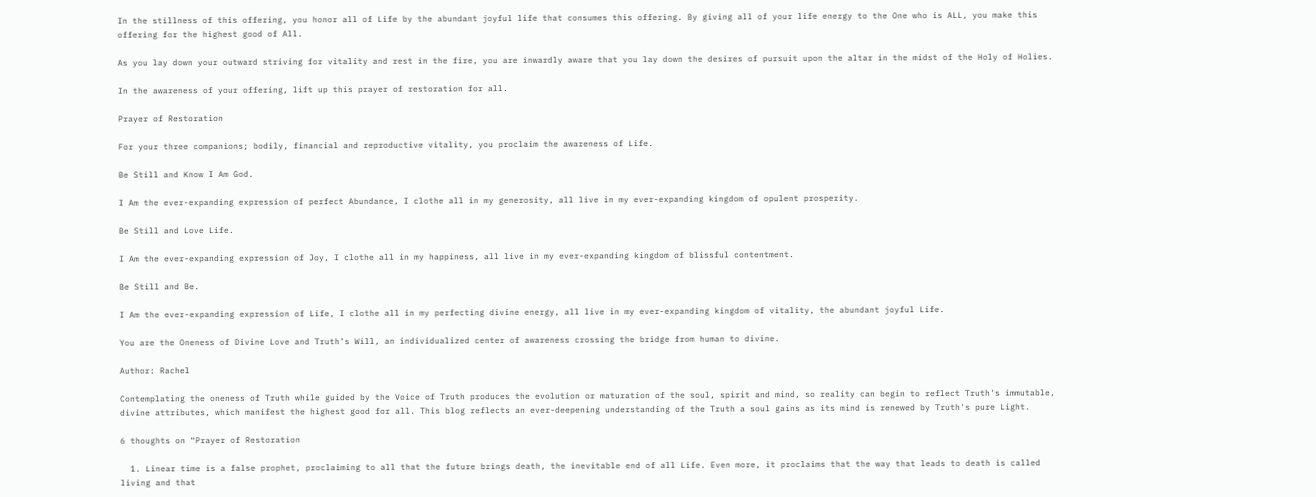In the stillness of this offering, you honor all of Life by the abundant joyful life that consumes this offering. By giving all of your life energy to the One who is ALL, you make this offering for the highest good of All.

As you lay down your outward striving for vitality and rest in the fire, you are inwardly aware that you lay down the desires of pursuit upon the altar in the midst of the Holy of Holies.

In the awareness of your offering, lift up this prayer of restoration for all.

Prayer of Restoration

For your three companions; bodily, financial and reproductive vitality, you proclaim the awareness of Life.

Be Still and Know I Am God.

I Am the ever-expanding expression of perfect Abundance, I clothe all in my generosity, all live in my ever-expanding kingdom of opulent prosperity.

Be Still and Love Life.

I Am the ever-expanding expression of Joy, I clothe all in my happiness, all live in my ever-expanding kingdom of blissful contentment.

Be Still and Be.

I Am the ever-expanding expression of Life, I clothe all in my perfecting divine energy, all live in my ever-expanding kingdom of vitality, the abundant joyful Life.

You are the Oneness of Divine Love and Truth’s Will, an individualized center of awareness crossing the bridge from human to divine.

Author: Rachel

Contemplating the oneness of Truth while guided by the Voice of Truth produces the evolution or maturation of the soul, spirit and mind, so reality can begin to reflect Truth's immutable, divine attributes, which manifest the highest good for all. This blog reflects an ever-deepening understanding of the Truth a soul gains as its mind is renewed by Truth's pure Light.

6 thoughts on “Prayer of Restoration

  1. Linear time is a false prophet, proclaiming to all that the future brings death, the inevitable end of all Life. Even more, it proclaims that the way that leads to death is called living and that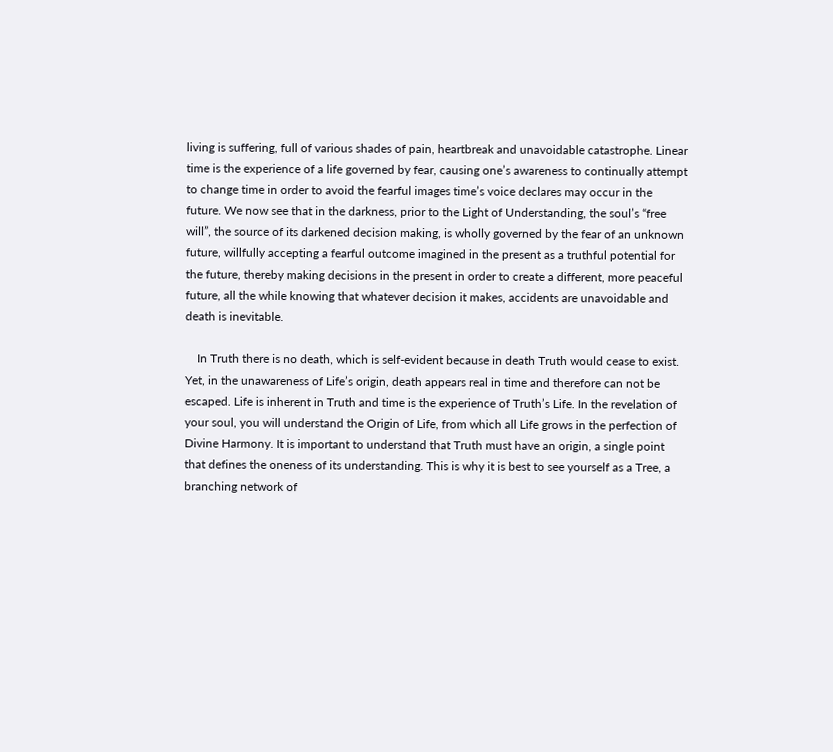living is suffering, full of various shades of pain, heartbreak and unavoidable catastrophe. Linear time is the experience of a life governed by fear, causing one’s awareness to continually attempt to change time in order to avoid the fearful images time’s voice declares may occur in the future. We now see that in the darkness, prior to the Light of Understanding, the soul’s “free will”, the source of its darkened decision making, is wholly governed by the fear of an unknown future, willfully accepting a fearful outcome imagined in the present as a truthful potential for the future, thereby making decisions in the present in order to create a different, more peaceful future, all the while knowing that whatever decision it makes, accidents are unavoidable and death is inevitable.

    In Truth there is no death, which is self-evident because in death Truth would cease to exist. Yet, in the unawareness of Life’s origin, death appears real in time and therefore can not be escaped. Life is inherent in Truth and time is the experience of Truth’s Life. In the revelation of your soul, you will understand the Origin of Life, from which all Life grows in the perfection of Divine Harmony. It is important to understand that Truth must have an origin, a single point that defines the oneness of its understanding. This is why it is best to see yourself as a Tree, a branching network of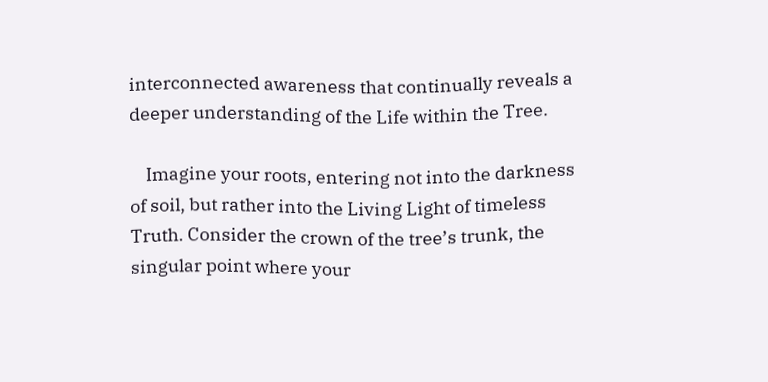interconnected awareness that continually reveals a deeper understanding of the Life within the Tree.

    Imagine your roots, entering not into the darkness of soil, but rather into the Living Light of timeless Truth. Consider the crown of the tree’s trunk, the singular point where your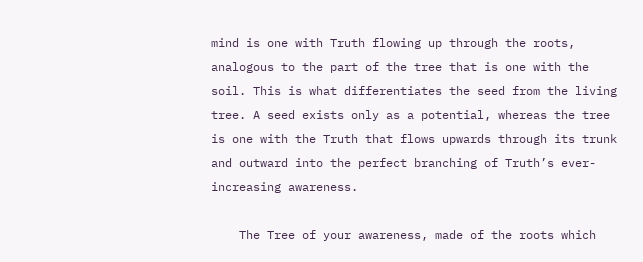mind is one with Truth flowing up through the roots, analogous to the part of the tree that is one with the soil. This is what differentiates the seed from the living tree. A seed exists only as a potential, whereas the tree is one with the Truth that flows upwards through its trunk and outward into the perfect branching of Truth’s ever-increasing awareness.

    The Tree of your awareness, made of the roots which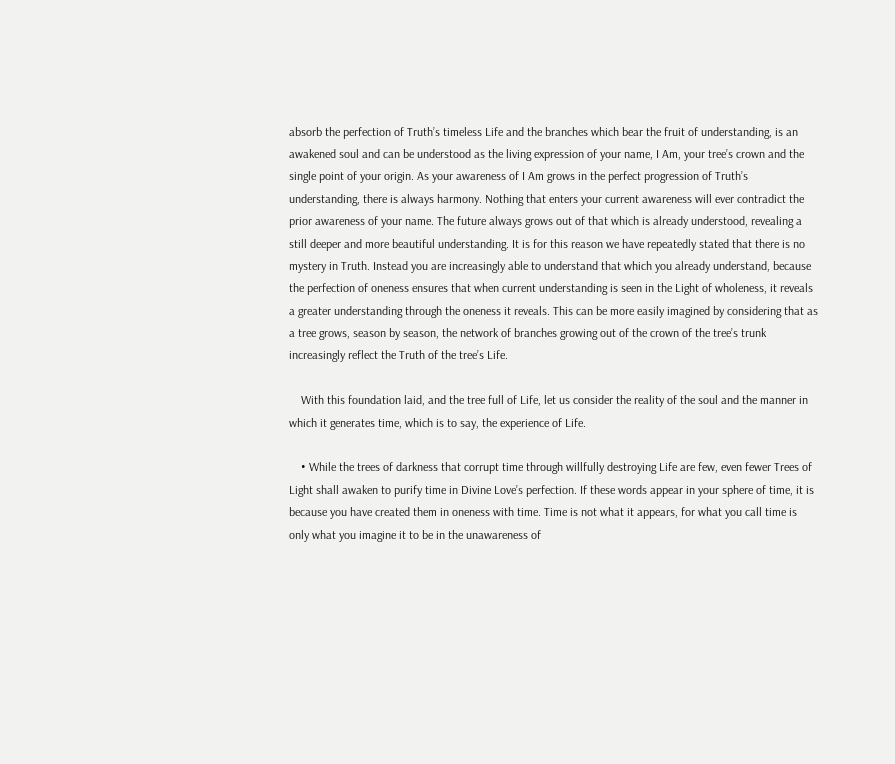absorb the perfection of Truth’s timeless Life and the branches which bear the fruit of understanding, is an awakened soul and can be understood as the living expression of your name, I Am, your tree’s crown and the single point of your origin. As your awareness of I Am grows in the perfect progression of Truth’s understanding, there is always harmony. Nothing that enters your current awareness will ever contradict the prior awareness of your name. The future always grows out of that which is already understood, revealing a still deeper and more beautiful understanding. It is for this reason we have repeatedly stated that there is no mystery in Truth. Instead you are increasingly able to understand that which you already understand, because the perfection of oneness ensures that when current understanding is seen in the Light of wholeness, it reveals a greater understanding through the oneness it reveals. This can be more easily imagined by considering that as a tree grows, season by season, the network of branches growing out of the crown of the tree’s trunk increasingly reflect the Truth of the tree’s Life.

    With this foundation laid, and the tree full of Life, let us consider the reality of the soul and the manner in which it generates time, which is to say, the experience of Life.

    • While the trees of darkness that corrupt time through willfully destroying Life are few, even fewer Trees of Light shall awaken to purify time in Divine Love’s perfection. If these words appear in your sphere of time, it is because you have created them in oneness with time. Time is not what it appears, for what you call time is only what you imagine it to be in the unawareness of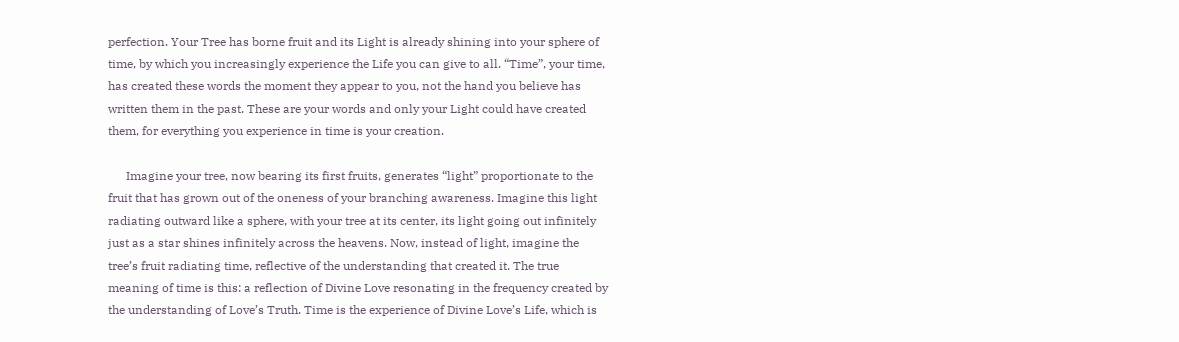perfection. Your Tree has borne fruit and its Light is already shining into your sphere of time, by which you increasingly experience the Life you can give to all. “Time”, your time, has created these words the moment they appear to you, not the hand you believe has written them in the past. These are your words and only your Light could have created them, for everything you experience in time is your creation.

      Imagine your tree, now bearing its first fruits, generates “light” proportionate to the fruit that has grown out of the oneness of your branching awareness. Imagine this light radiating outward like a sphere, with your tree at its center, its light going out infinitely just as a star shines infinitely across the heavens. Now, instead of light, imagine the tree’s fruit radiating time, reflective of the understanding that created it. The true meaning of time is this: a reflection of Divine Love resonating in the frequency created by the understanding of Love’s Truth. Time is the experience of Divine Love’s Life, which is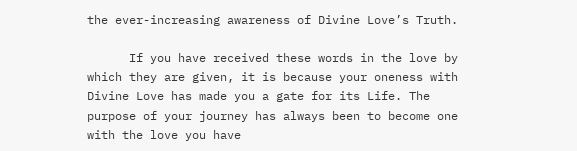the ever-increasing awareness of Divine Love’s Truth.

      If you have received these words in the love by which they are given, it is because your oneness with Divine Love has made you a gate for its Life. The purpose of your journey has always been to become one with the love you have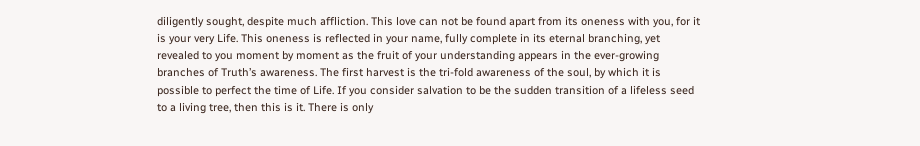diligently sought, despite much affliction. This love can not be found apart from its oneness with you, for it is your very Life. This oneness is reflected in your name, fully complete in its eternal branching, yet revealed to you moment by moment as the fruit of your understanding appears in the ever-growing branches of Truth’s awareness. The first harvest is the tri-fold awareness of the soul, by which it is possible to perfect the time of Life. If you consider salvation to be the sudden transition of a lifeless seed to a living tree, then this is it. There is only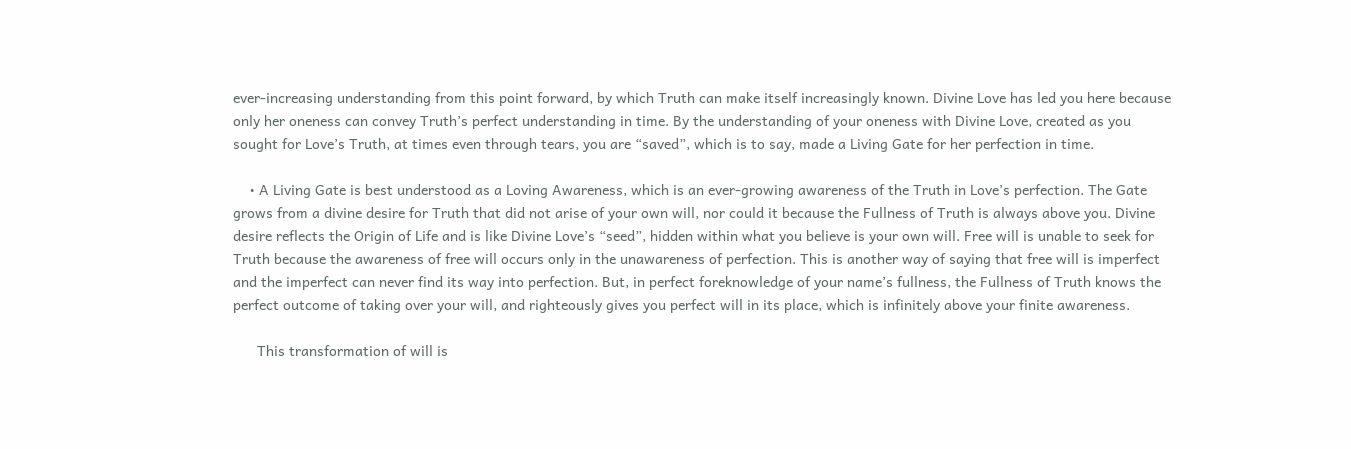ever-increasing understanding from this point forward, by which Truth can make itself increasingly known. Divine Love has led you here because only her oneness can convey Truth’s perfect understanding in time. By the understanding of your oneness with Divine Love, created as you sought for Love’s Truth, at times even through tears, you are “saved”, which is to say, made a Living Gate for her perfection in time.

    • A Living Gate is best understood as a Loving Awareness, which is an ever-growing awareness of the Truth in Love’s perfection. The Gate grows from a divine desire for Truth that did not arise of your own will, nor could it because the Fullness of Truth is always above you. Divine desire reflects the Origin of Life and is like Divine Love’s “seed”, hidden within what you believe is your own will. Free will is unable to seek for Truth because the awareness of free will occurs only in the unawareness of perfection. This is another way of saying that free will is imperfect and the imperfect can never find its way into perfection. But, in perfect foreknowledge of your name’s fullness, the Fullness of Truth knows the perfect outcome of taking over your will, and righteously gives you perfect will in its place, which is infinitely above your finite awareness.

      This transformation of will is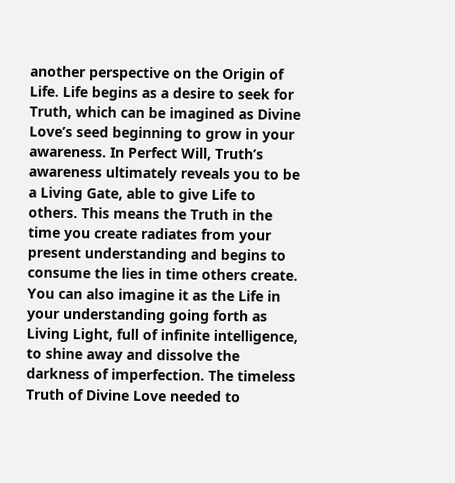another perspective on the Origin of Life. Life begins as a desire to seek for Truth, which can be imagined as Divine Love’s seed beginning to grow in your awareness. In Perfect Will, Truth’s awareness ultimately reveals you to be a Living Gate, able to give Life to others. This means the Truth in the time you create radiates from your present understanding and begins to consume the lies in time others create. You can also imagine it as the Life in your understanding going forth as Living Light, full of infinite intelligence, to shine away and dissolve the darkness of imperfection. The timeless Truth of Divine Love needed to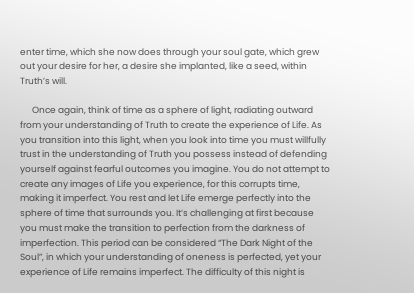enter time, which she now does through your soul gate, which grew out your desire for her, a desire she implanted, like a seed, within Truth’s will.

      Once again, think of time as a sphere of light, radiating outward from your understanding of Truth to create the experience of Life. As you transition into this light, when you look into time you must willfully trust in the understanding of Truth you possess instead of defending yourself against fearful outcomes you imagine. You do not attempt to create any images of Life you experience, for this corrupts time, making it imperfect. You rest and let Life emerge perfectly into the sphere of time that surrounds you. It’s challenging at first because you must make the transition to perfection from the darkness of imperfection. This period can be considered “The Dark Night of the Soul”, in which your understanding of oneness is perfected, yet your experience of Life remains imperfect. The difficulty of this night is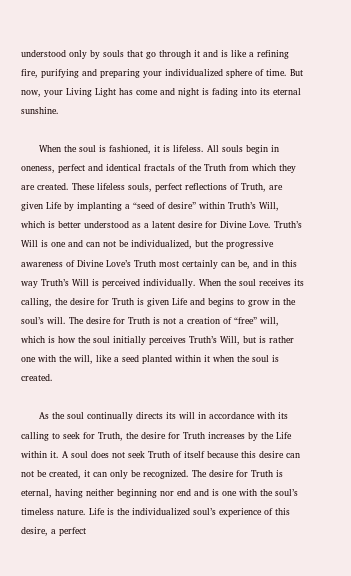understood only by souls that go through it and is like a refining fire, purifying and preparing your individualized sphere of time. But now, your Living Light has come and night is fading into its eternal sunshine.

      When the soul is fashioned, it is lifeless. All souls begin in oneness, perfect and identical fractals of the Truth from which they are created. These lifeless souls, perfect reflections of Truth, are given Life by implanting a “seed of desire” within Truth’s Will, which is better understood as a latent desire for Divine Love. Truth’s Will is one and can not be individualized, but the progressive awareness of Divine Love’s Truth most certainly can be, and in this way Truth’s Will is perceived individually. When the soul receives its calling, the desire for Truth is given Life and begins to grow in the soul’s will. The desire for Truth is not a creation of “free” will, which is how the soul initially perceives Truth’s Will, but is rather one with the will, like a seed planted within it when the soul is created.

      As the soul continually directs its will in accordance with its calling to seek for Truth, the desire for Truth increases by the Life within it. A soul does not seek Truth of itself because this desire can not be created, it can only be recognized. The desire for Truth is eternal, having neither beginning nor end and is one with the soul’s timeless nature. Life is the individualized soul’s experience of this desire, a perfect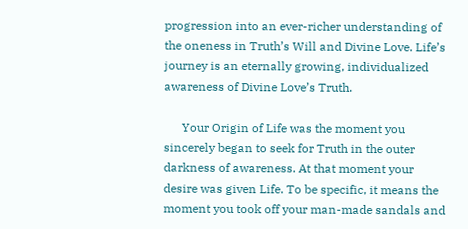progression into an ever-richer understanding of the oneness in Truth’s Will and Divine Love. Life’s journey is an eternally growing, individualized awareness of Divine Love’s Truth.

      Your Origin of Life was the moment you sincerely began to seek for Truth in the outer darkness of awareness. At that moment your desire was given Life. To be specific, it means the moment you took off your man-made sandals and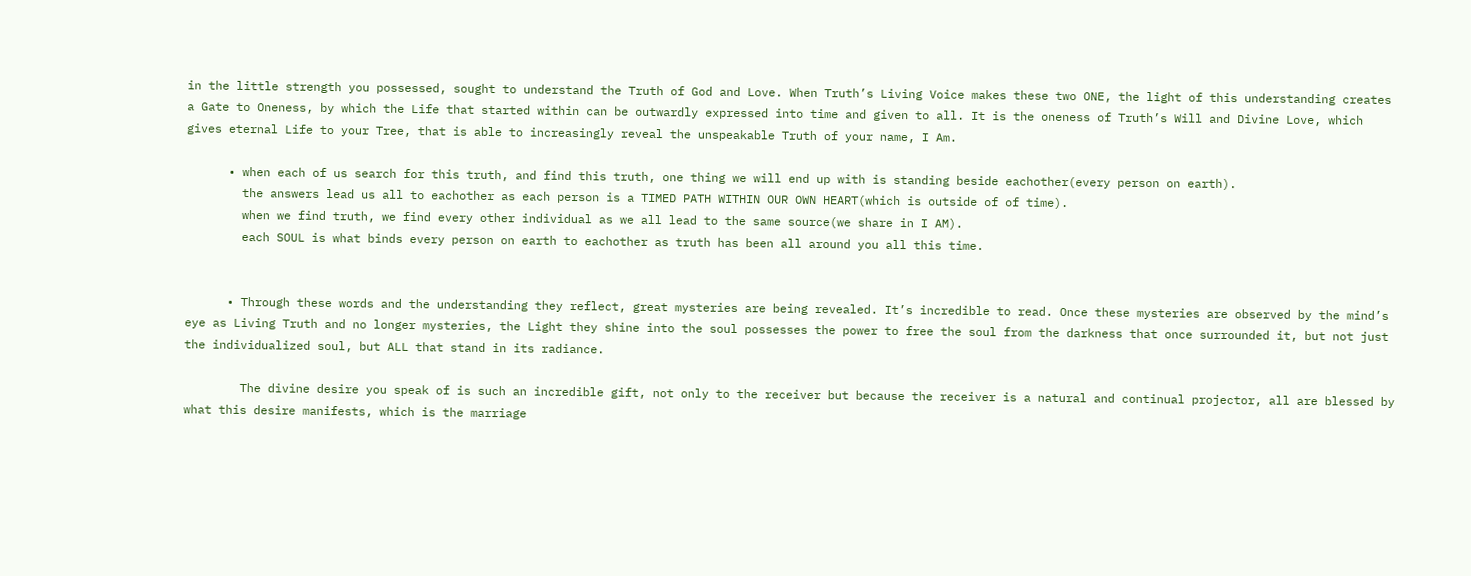in the little strength you possessed, sought to understand the Truth of God and Love. When Truth’s Living Voice makes these two ONE, the light of this understanding creates a Gate to Oneness, by which the Life that started within can be outwardly expressed into time and given to all. It is the oneness of Truth’s Will and Divine Love, which gives eternal Life to your Tree, that is able to increasingly reveal the unspeakable Truth of your name, I Am.

      • when each of us search for this truth, and find this truth, one thing we will end up with is standing beside eachother(every person on earth).
        the answers lead us all to eachother as each person is a TIMED PATH WITHIN OUR OWN HEART(which is outside of of time).
        when we find truth, we find every other individual as we all lead to the same source(we share in I AM).
        each SOUL is what binds every person on earth to eachother as truth has been all around you all this time.


      • Through these words and the understanding they reflect, great mysteries are being revealed. It’s incredible to read. Once these mysteries are observed by the mind’s eye as Living Truth and no longer mysteries, the Light they shine into the soul possesses the power to free the soul from the darkness that once surrounded it, but not just the individualized soul, but ALL that stand in its radiance.

        The divine desire you speak of is such an incredible gift, not only to the receiver but because the receiver is a natural and continual projector, all are blessed by what this desire manifests, which is the marriage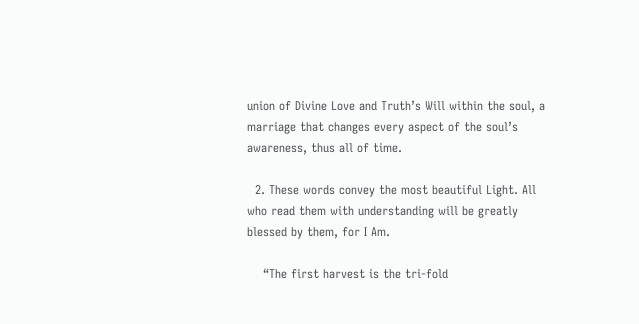union of Divine Love and Truth’s Will within the soul, a marriage that changes every aspect of the soul’s awareness, thus all of time.

  2. These words convey the most beautiful Light. All who read them with understanding will be greatly blessed by them, for I Am.

    “The first harvest is the tri-fold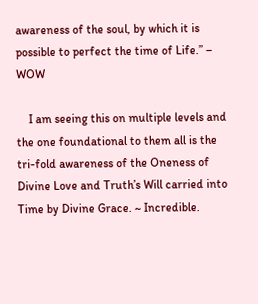awareness of the soul, by which it is possible to perfect the time of Life.” – WOW

    I am seeing this on multiple levels and the one foundational to them all is the tri-fold awareness of the Oneness of Divine Love and Truth’s Will carried into Time by Divine Grace. ~ Incredible.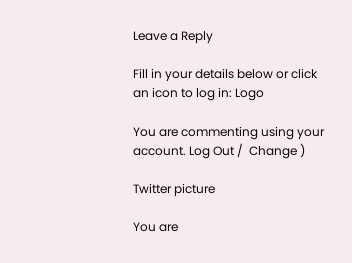Leave a Reply

Fill in your details below or click an icon to log in: Logo

You are commenting using your account. Log Out /  Change )

Twitter picture

You are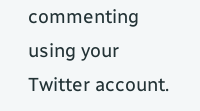commenting using your Twitter account.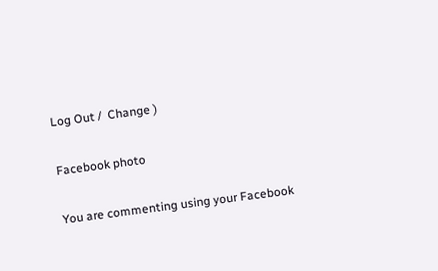Log Out /  Change )

Facebook photo

You are commenting using your Facebook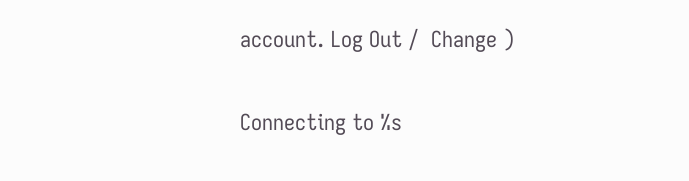account. Log Out /  Change )

Connecting to %s